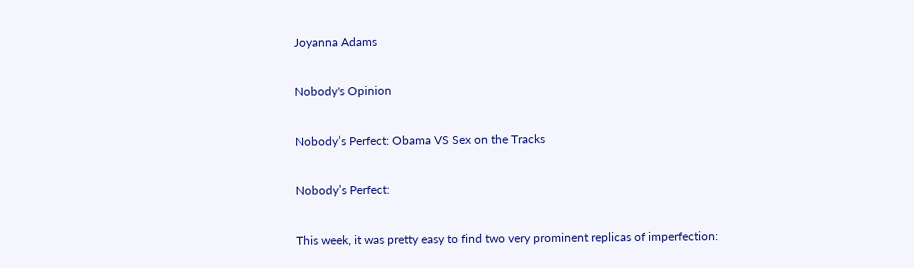Joyanna Adams

Nobody's Opinion

Nobody’s Perfect: Obama VS Sex on the Tracks

Nobody’s Perfect:

This week, it was pretty easy to find two very prominent replicas of imperfection: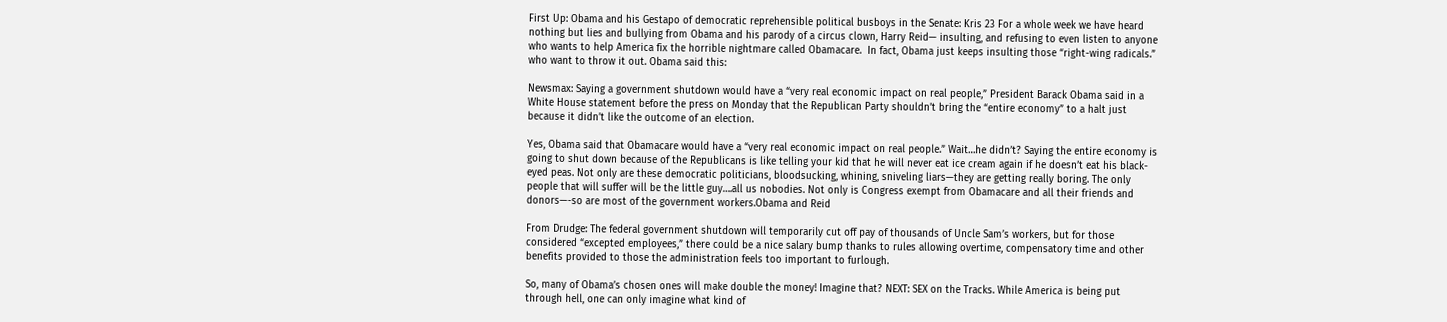First Up: Obama and his Gestapo of democratic reprehensible political busboys in the Senate: Kris 23 For a whole week we have heard nothing but lies and bullying from Obama and his parody of a circus clown, Harry Reid— insulting, and refusing to even listen to anyone who wants to help America fix the horrible nightmare called Obamacare.  In fact, Obama just keeps insulting those “right-wing radicals.” who want to throw it out. Obama said this:

Newsmax: Saying a government shutdown would have a “very real economic impact on real people,” President Barack Obama said in a White House statement before the press on Monday that the Republican Party shouldn’t bring the “entire economy” to a halt just because it didn’t like the outcome of an election.

Yes, Obama said that Obamacare would have a “very real economic impact on real people.” Wait…he didn’t? Saying the entire economy is going to shut down because of the Republicans is like telling your kid that he will never eat ice cream again if he doesn’t eat his black-eyed peas. Not only are these democratic politicians, bloodsucking, whining, sniveling liars—they are getting really boring. The only people that will suffer will be the little guy….all us nobodies. Not only is Congress exempt from Obamacare and all their friends and donors—-so are most of the government workers.Obama and Reid

From Drudge: The federal government shutdown will temporarily cut off pay of thousands of Uncle Sam’s workers, but for those considered “excepted employees,” there could be a nice salary bump thanks to rules allowing overtime, compensatory time and other benefits provided to those the administration feels too important to furlough.

So, many of Obama’s chosen ones will make double the money! Imagine that? NEXT: SEX on the Tracks. While America is being put through hell, one can only imagine what kind of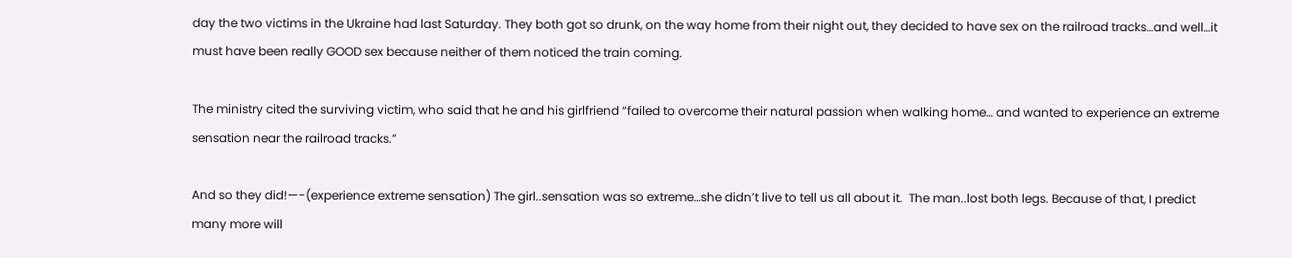day the two victims in the Ukraine had last Saturday. They both got so drunk, on the way home from their night out, they decided to have sex on the railroad tracks…and well…it must have been really GOOD sex because neither of them noticed the train coming.

The ministry cited the surviving victim, who said that he and his girlfriend “failed to overcome their natural passion when walking home… and wanted to experience an extreme sensation near the railroad tracks.”

And so they did!—-(experience extreme sensation) The girl..sensation was so extreme…she didn’t live to tell us all about it.  The man..lost both legs. Because of that, I predict many more will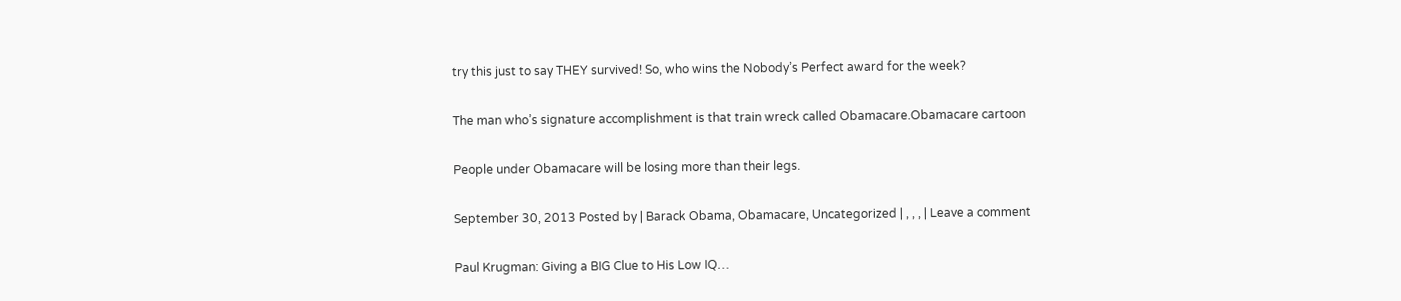try this just to say THEY survived! So, who wins the Nobody’s Perfect award for the week?

The man who’s signature accomplishment is that train wreck called Obamacare.Obamacare cartoon

People under Obamacare will be losing more than their legs.

September 30, 2013 Posted by | Barack Obama, Obamacare, Uncategorized | , , , | Leave a comment

Paul Krugman: Giving a BIG Clue to His Low IQ…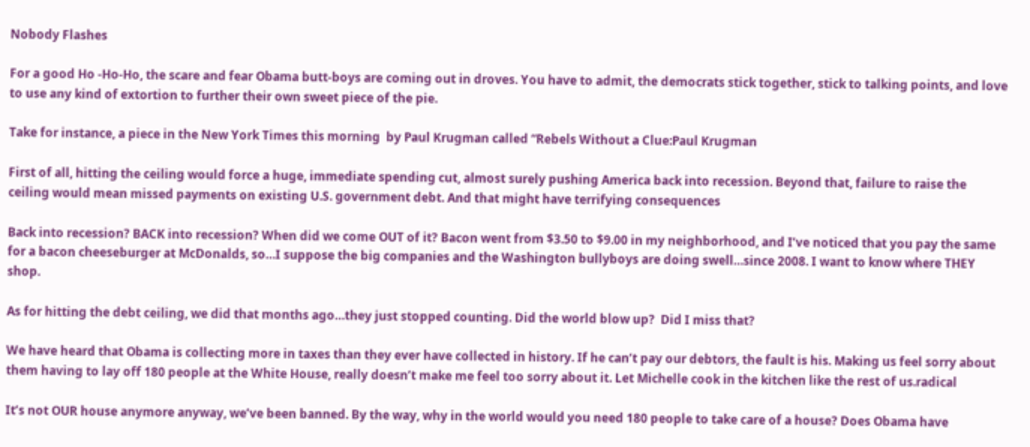Nobody Flashes

For a good Ho -Ho-Ho, the scare and fear Obama butt-boys are coming out in droves. You have to admit, the democrats stick together, stick to talking points, and love to use any kind of extortion to further their own sweet piece of the pie.

Take for instance, a piece in the New York Times this morning  by Paul Krugman called “Rebels Without a Clue:Paul Krugman

First of all, hitting the ceiling would force a huge, immediate spending cut, almost surely pushing America back into recession. Beyond that, failure to raise the ceiling would mean missed payments on existing U.S. government debt. And that might have terrifying consequences

Back into recession? BACK into recession? When did we come OUT of it? Bacon went from $3.50 to $9.00 in my neighborhood, and I’ve noticed that you pay the same for a bacon cheeseburger at McDonalds, so…I suppose the big companies and the Washington bullyboys are doing swell…since 2008. I want to know where THEY shop.

As for hitting the debt ceiling, we did that months ago…they just stopped counting. Did the world blow up?  Did I miss that?

We have heard that Obama is collecting more in taxes than they ever have collected in history. If he can’t pay our debtors, the fault is his. Making us feel sorry about them having to lay off 180 people at the White House, really doesn’t make me feel too sorry about it. Let Michelle cook in the kitchen like the rest of us.radical

It’s not OUR house anymore anyway, we’ve been banned. By the way, why in the world would you need 180 people to take care of a house? Does Obama have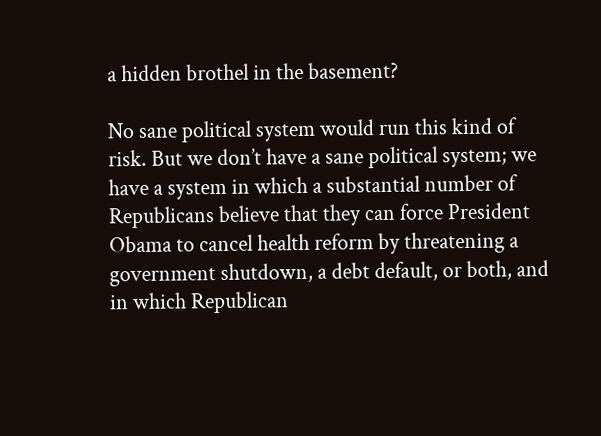a hidden brothel in the basement?

No sane political system would run this kind of risk. But we don’t have a sane political system; we have a system in which a substantial number of Republicans believe that they can force President Obama to cancel health reform by threatening a government shutdown, a debt default, or both, and in which Republican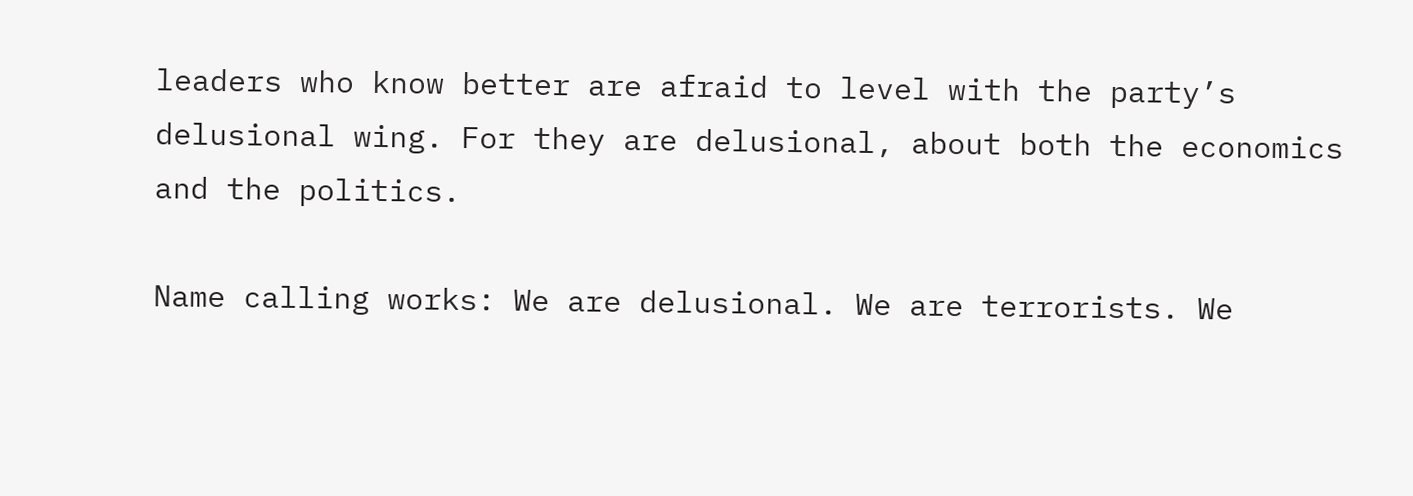leaders who know better are afraid to level with the party’s delusional wing. For they are delusional, about both the economics and the politics.

Name calling works: We are delusional. We are terrorists. We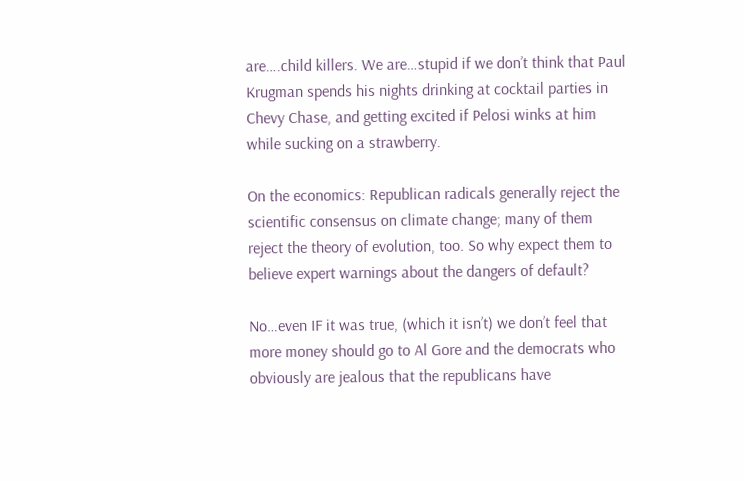are….child killers. We are…stupid if we don’t think that Paul Krugman spends his nights drinking at cocktail parties in Chevy Chase, and getting excited if Pelosi winks at him while sucking on a strawberry.

On the economics: Republican radicals generally reject the scientific consensus on climate change; many of them reject the theory of evolution, too. So why expect them to believe expert warnings about the dangers of default?

No…even IF it was true, (which it isn’t) we don’t feel that more money should go to Al Gore and the democrats who obviously are jealous that the republicans have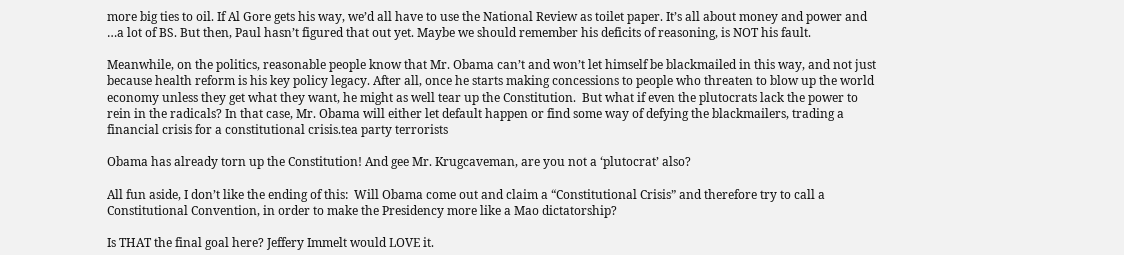more big ties to oil. If Al Gore gets his way, we’d all have to use the National Review as toilet paper. It’s all about money and power and …a lot of BS. But then, Paul hasn’t figured that out yet. Maybe we should remember his deficits of reasoning, is NOT his fault.

Meanwhile, on the politics, reasonable people know that Mr. Obama can’t and won’t let himself be blackmailed in this way, and not just because health reform is his key policy legacy. After all, once he starts making concessions to people who threaten to blow up the world economy unless they get what they want, he might as well tear up the Constitution.  But what if even the plutocrats lack the power to rein in the radicals? In that case, Mr. Obama will either let default happen or find some way of defying the blackmailers, trading a financial crisis for a constitutional crisis.tea party terrorists

Obama has already torn up the Constitution! And gee Mr. Krugcaveman, are you not a ‘plutocrat’ also?

All fun aside, I don’t like the ending of this:  Will Obama come out and claim a “Constitutional Crisis” and therefore try to call a Constitutional Convention, in order to make the Presidency more like a Mao dictatorship?

Is THAT the final goal here? Jeffery Immelt would LOVE it.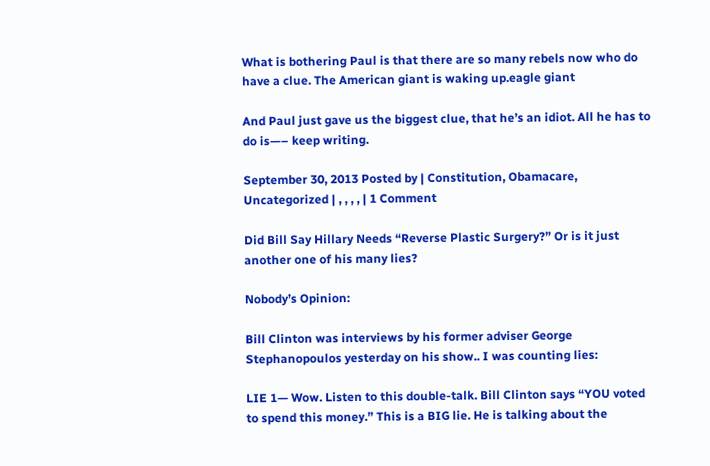What is bothering Paul is that there are so many rebels now who do have a clue. The American giant is waking up.eagle giant

And Paul just gave us the biggest clue, that he’s an idiot. All he has to do is—– keep writing.

September 30, 2013 Posted by | Constitution, Obamacare, Uncategorized | , , , , | 1 Comment

Did Bill Say Hillary Needs “Reverse Plastic Surgery?” Or is it just another one of his many lies?

Nobody’s Opinion:

Bill Clinton was interviews by his former adviser George Stephanopoulos yesterday on his show.. I was counting lies:

LIE 1— Wow. Listen to this double-talk. Bill Clinton says “YOU voted to spend this money.” This is a BIG lie. He is talking about the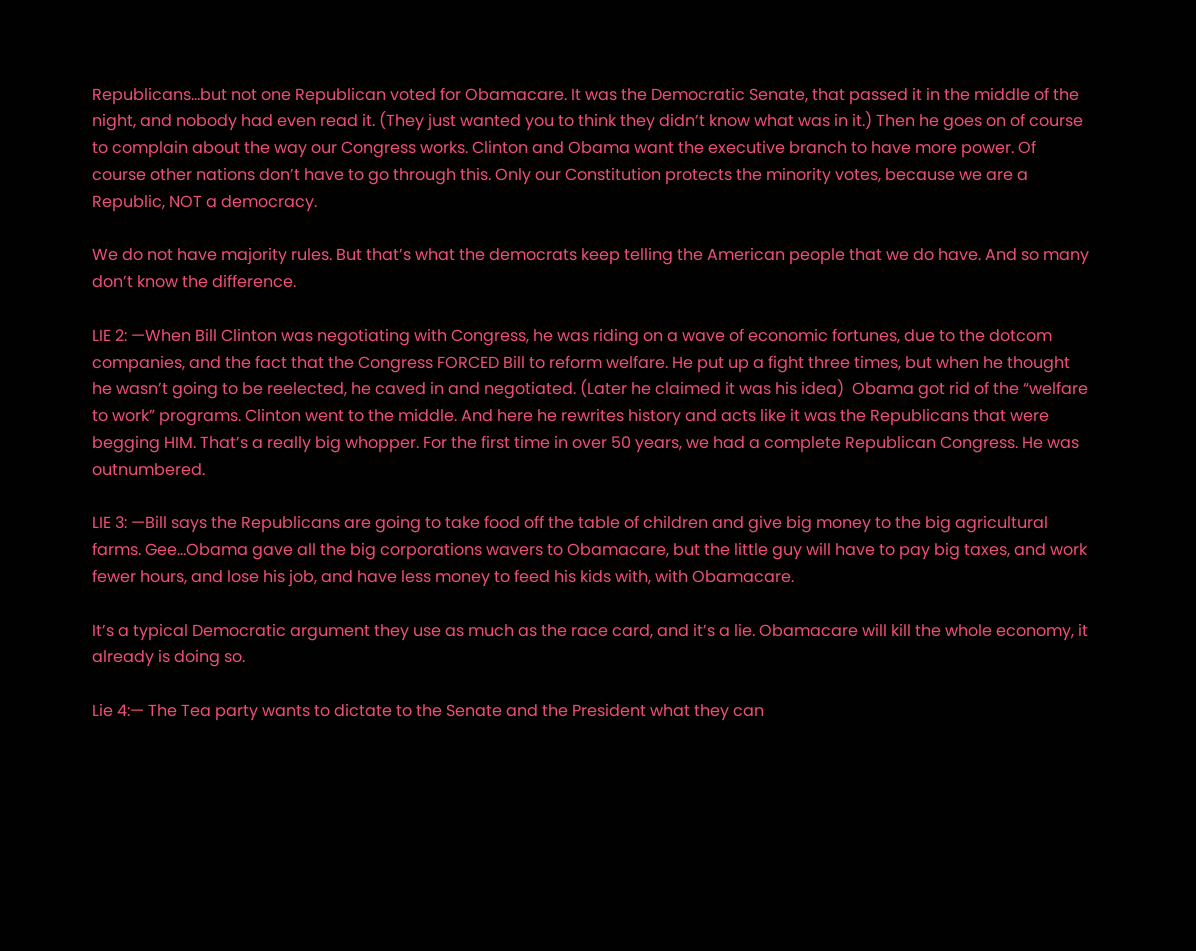Republicans…but not one Republican voted for Obamacare. It was the Democratic Senate, that passed it in the middle of the night, and nobody had even read it. (They just wanted you to think they didn’t know what was in it.) Then he goes on of course to complain about the way our Congress works. Clinton and Obama want the executive branch to have more power. Of course other nations don’t have to go through this. Only our Constitution protects the minority votes, because we are a Republic, NOT a democracy.

We do not have majority rules. But that’s what the democrats keep telling the American people that we do have. And so many don’t know the difference.

LIE 2: —When Bill Clinton was negotiating with Congress, he was riding on a wave of economic fortunes, due to the dotcom companies, and the fact that the Congress FORCED Bill to reform welfare. He put up a fight three times, but when he thought he wasn’t going to be reelected, he caved in and negotiated. (Later he claimed it was his idea)  Obama got rid of the “welfare to work” programs. Clinton went to the middle. And here he rewrites history and acts like it was the Republicans that were begging HIM. That’s a really big whopper. For the first time in over 50 years, we had a complete Republican Congress. He was outnumbered.

LIE 3: —Bill says the Republicans are going to take food off the table of children and give big money to the big agricultural farms. Gee…Obama gave all the big corporations wavers to Obamacare, but the little guy will have to pay big taxes, and work fewer hours, and lose his job, and have less money to feed his kids with, with Obamacare.

It’s a typical Democratic argument they use as much as the race card, and it’s a lie. Obamacare will kill the whole economy, it already is doing so.

Lie 4:— The Tea party wants to dictate to the Senate and the President what they can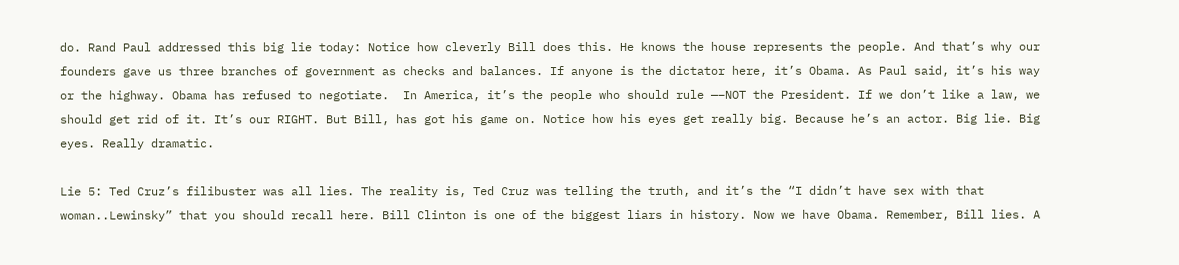do. Rand Paul addressed this big lie today: Notice how cleverly Bill does this. He knows the house represents the people. And that’s why our founders gave us three branches of government as checks and balances. If anyone is the dictator here, it’s Obama. As Paul said, it’s his way or the highway. Obama has refused to negotiate.  In America, it’s the people who should rule —–NOT the President. If we don’t like a law, we should get rid of it. It’s our RIGHT. But Bill, has got his game on. Notice how his eyes get really big. Because he’s an actor. Big lie. Big eyes. Really dramatic.

Lie 5: Ted Cruz’s filibuster was all lies. The reality is, Ted Cruz was telling the truth, and it’s the “I didn’t have sex with that woman..Lewinsky” that you should recall here. Bill Clinton is one of the biggest liars in history. Now we have Obama. Remember, Bill lies. A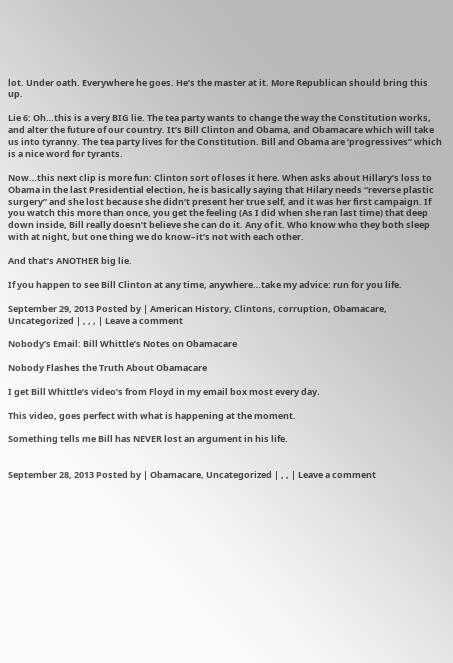lot. Under oath. Everywhere he goes. He’s the master at it. More Republican should bring this up.

Lie 6: Oh…this is a very BIG lie. The tea party wants to change the way the Constitution works, and alter the future of our country. It’s Bill Clinton and Obama, and Obamacare which will take us into tyranny. The tea party lives for the Constitution. Bill and Obama are ‘progressives” which is a nice word for tyrants.

Now…this next clip is more fun: Clinton sort of loses it here. When asks about Hillary’s loss to Obama in the last Presidential election, he is basically saying that Hilary needs “reverse plastic surgery” and she lost because she didn’t present her true self, and it was her first campaign. If you watch this more than once, you get the feeling (As I did when she ran last time) that deep down inside, Bill really doesn’t believe she can do it. Any of it. Who know who they both sleep with at night, but one thing we do know–it’s not with each other.

And that’s ANOTHER big lie.

If you happen to see Bill Clinton at any time, anywhere…take my advice: run for you life.

September 29, 2013 Posted by | American History, Clintons, corruption, Obamacare, Uncategorized | , , , | Leave a comment

Nobody’s Email: Bill Whittle’s Notes on Obamacare

Nobody Flashes the Truth About Obamacare

I get Bill Whittle’s video’s from Floyd in my email box most every day.

This video, goes perfect with what is happening at the moment.

Something tells me Bill has NEVER lost an argument in his life.


September 28, 2013 Posted by | Obamacare, Uncategorized | , , | Leave a comment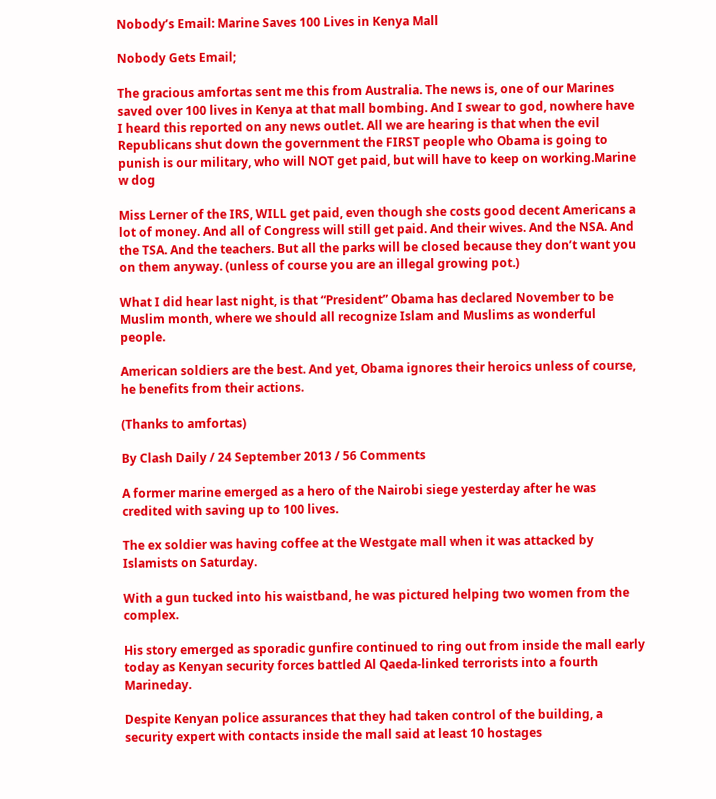Nobody’s Email: Marine Saves 100 Lives in Kenya Mall

Nobody Gets Email;

The gracious amfortas sent me this from Australia. The news is, one of our Marines saved over 100 lives in Kenya at that mall bombing. And I swear to god, nowhere have I heard this reported on any news outlet. All we are hearing is that when the evil Republicans shut down the government the FIRST people who Obama is going to punish is our military, who will NOT get paid, but will have to keep on working.Marine w dog

Miss Lerner of the IRS, WILL get paid, even though she costs good decent Americans a lot of money. And all of Congress will still get paid. And their wives. And the NSA. And the TSA. And the teachers. But all the parks will be closed because they don’t want you on them anyway. (unless of course you are an illegal growing pot.)

What I did hear last night, is that “President” Obama has declared November to be Muslim month, where we should all recognize Islam and Muslims as wonderful people.

American soldiers are the best. And yet, Obama ignores their heroics unless of course, he benefits from their actions.

(Thanks to amfortas)

By Clash Daily / 24 September 2013 / 56 Comments

A former marine emerged as a hero of the Nairobi siege yesterday after he was credited with saving up to 100 lives.

The ex soldier was having coffee at the Westgate mall when it was attacked by Islamists on Saturday.

With a gun tucked into his waistband, he was pictured helping two women from the complex.

His story emerged as sporadic gunfire continued to ring out from inside the mall early today as Kenyan security forces battled Al Qaeda-linked terrorists into a fourth Marineday.

Despite Kenyan police assurances that they had taken control of the building, a security expert with contacts inside the mall said at least 10 hostages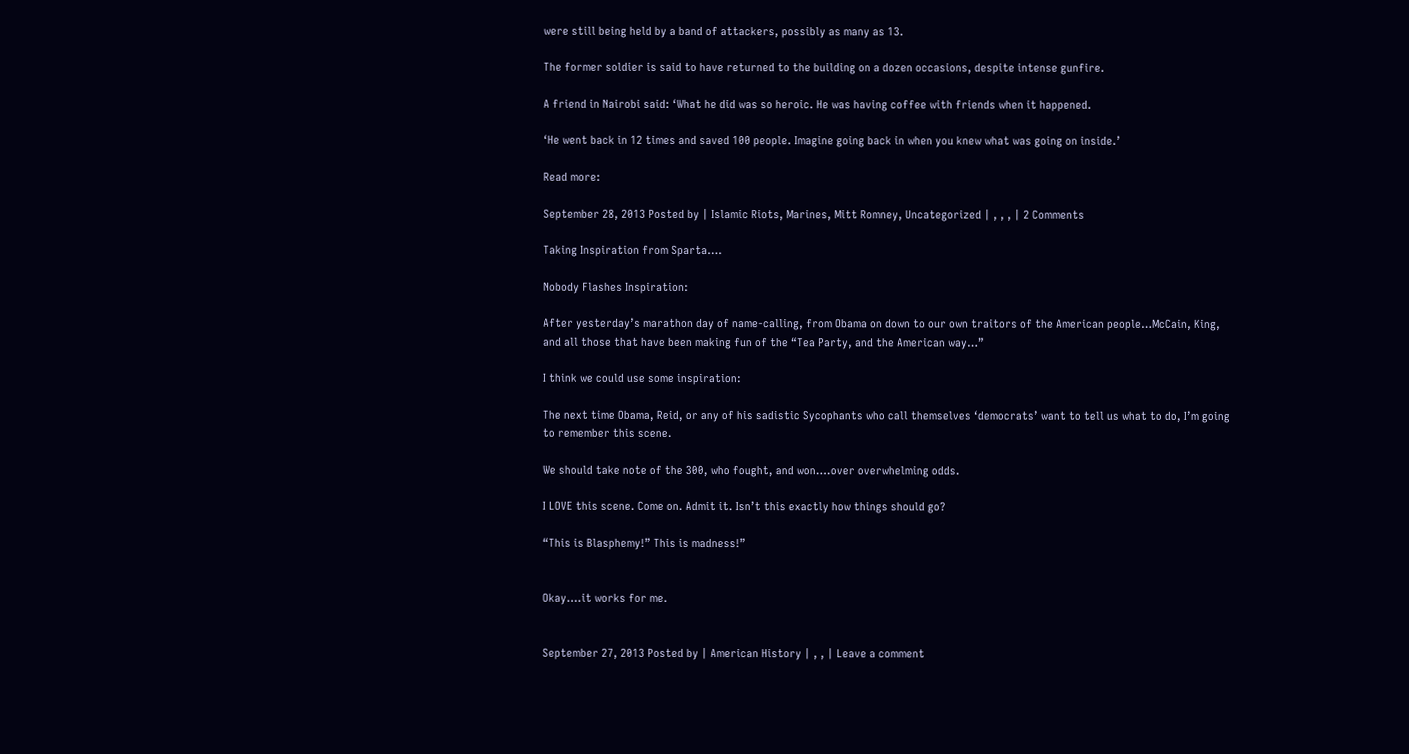were still being held by a band of attackers, possibly as many as 13.

The former soldier is said to have returned to the building on a dozen occasions, despite intense gunfire.

A friend in Nairobi said: ‘What he did was so heroic. He was having coffee with friends when it happened.

‘He went back in 12 times and saved 100 people. Imagine going back in when you knew what was going on inside.’

Read more:

September 28, 2013 Posted by | Islamic Riots, Marines, Mitt Romney, Uncategorized | , , , | 2 Comments

Taking Inspiration from Sparta….

Nobody Flashes Inspiration:

After yesterday’s marathon day of name-calling, from Obama on down to our own traitors of the American people…McCain, King, and all those that have been making fun of the “Tea Party, and the American way…”

I think we could use some inspiration:

The next time Obama, Reid, or any of his sadistic Sycophants who call themselves ‘democrats’ want to tell us what to do, I’m going to remember this scene.

We should take note of the 300, who fought, and won….over overwhelming odds.

I LOVE this scene. Come on. Admit it. Isn’t this exactly how things should go?

“This is Blasphemy!” This is madness!”


Okay….it works for me.


September 27, 2013 Posted by | American History | , , | Leave a comment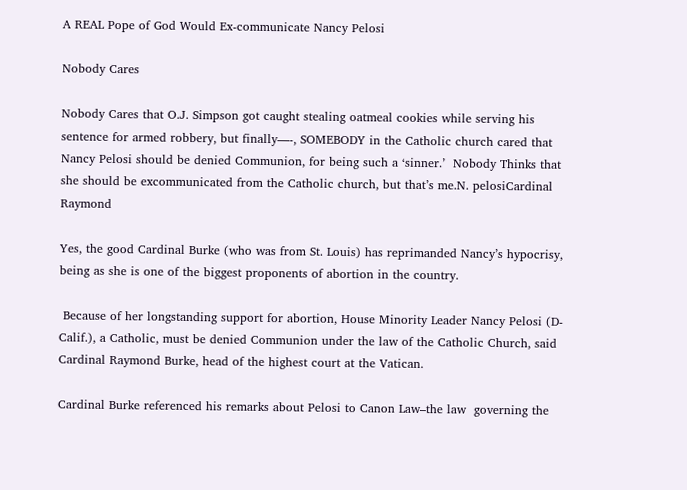A REAL Pope of God Would Ex-communicate Nancy Pelosi

Nobody Cares

Nobody Cares that O.J. Simpson got caught stealing oatmeal cookies while serving his sentence for armed robbery, but finally—-, SOMEBODY in the Catholic church cared that Nancy Pelosi should be denied Communion, for being such a ‘sinner.’  Nobody Thinks that she should be excommunicated from the Catholic church, but that’s me.N. pelosiCardinal Raymond

Yes, the good Cardinal Burke (who was from St. Louis) has reprimanded Nancy’s hypocrisy, being as she is one of the biggest proponents of abortion in the country.

 Because of her longstanding support for abortion, House Minority Leader Nancy Pelosi (D-Calif.), a Catholic, must be denied Communion under the law of the Catholic Church, said Cardinal Raymond Burke, head of the highest court at the Vatican.

Cardinal Burke referenced his remarks about Pelosi to Canon Law–the law  governing the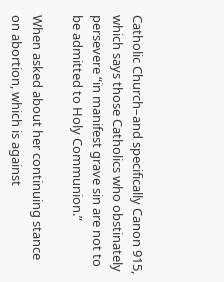Catholic Church–and specifically Canon 915, which says those Catholics who obstinately persevere “in manifest grave sin are not to be admitted to Holy Communion.”

When asked about her continuing stance on abortion, which is against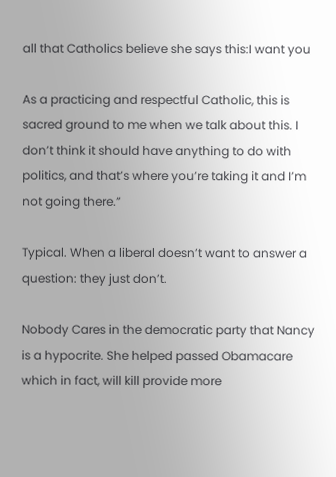all that Catholics believe she says this:I want you

As a practicing and respectful Catholic, this is sacred ground to me when we talk about this. I don’t think it should have anything to do with politics, and that’s where you’re taking it and I’m not going there.”

Typical. When a liberal doesn’t want to answer a question: they just don’t.

Nobody Cares in the democratic party that Nancy is a hypocrite. She helped passed Obamacare which in fact, will kill provide more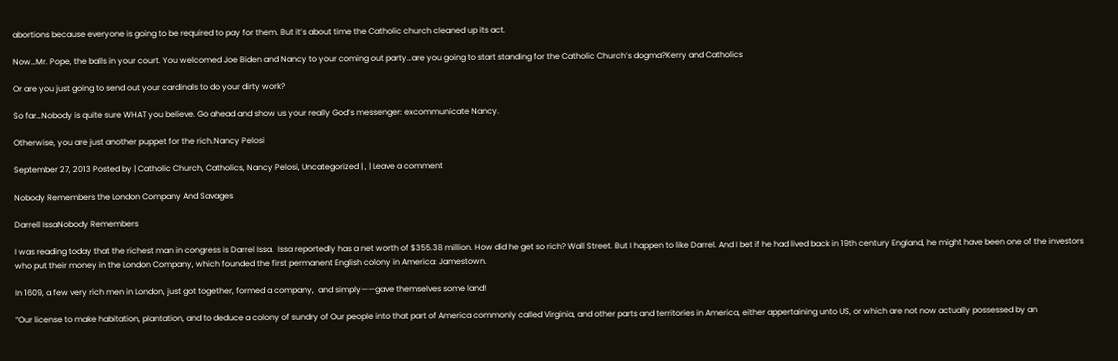abortions because everyone is going to be required to pay for them. But it’s about time the Catholic church cleaned up its act.

Now…Mr. Pope, the balls in your court. You welcomed Joe Biden and Nancy to your coming out party…are you going to start standing for the Catholic Church’s dogma?Kerry and Catholics

Or are you just going to send out your cardinals to do your dirty work?

So far…Nobody is quite sure WHAT you believe. Go ahead and show us your really God’s messenger: excommunicate Nancy.

Otherwise, you are just another puppet for the rich.Nancy Pelosi

September 27, 2013 Posted by | Catholic Church, Catholics, Nancy Pelosi, Uncategorized | , | Leave a comment

Nobody Remembers the London Company And Savages

Darrell IssaNobody Remembers

I was reading today that the richest man in congress is Darrel Issa.  Issa reportedly has a net worth of $355.38 million. How did he get so rich? Wall Street. But I happen to like Darrel. And I bet if he had lived back in 19th century England, he might have been one of the investors who put their money in the London Company, which founded the first permanent English colony in America: Jamestown.

In 1609, a few very rich men in London, just got together, formed a company,  and simply——gave themselves some land!

“Our license to make habitation, plantation, and to deduce a colony of sundry of Our people into that part of America commonly called Virginia, and other parts and territories in America, either appertaining unto US, or which are not now actually possessed by an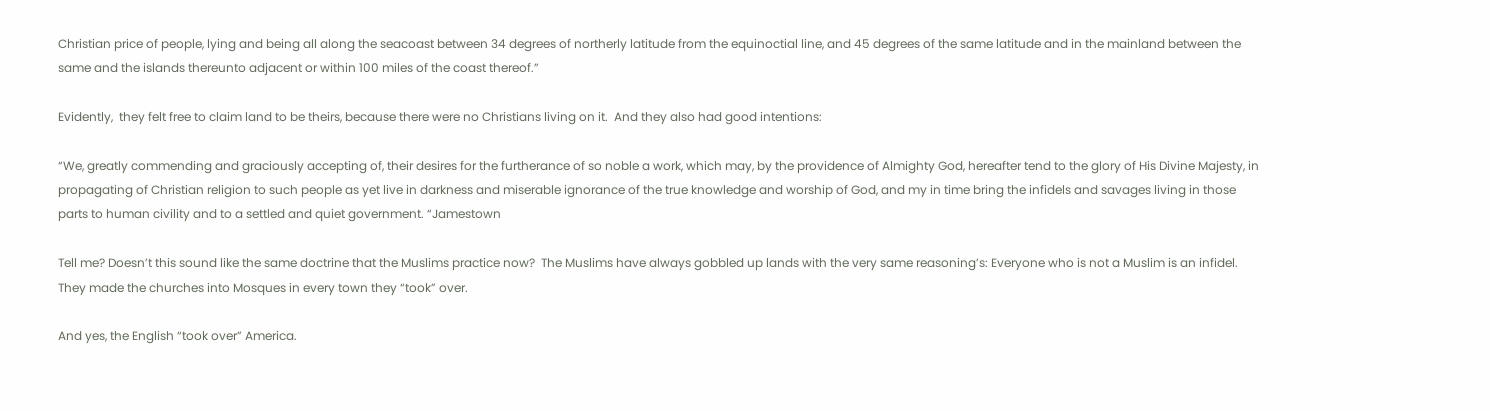Christian price of people, lying and being all along the seacoast between 34 degrees of northerly latitude from the equinoctial line, and 45 degrees of the same latitude and in the mainland between the same and the islands thereunto adjacent or within 100 miles of the coast thereof.”

Evidently,  they felt free to claim land to be theirs, because there were no Christians living on it.  And they also had good intentions:

“We, greatly commending and graciously accepting of, their desires for the furtherance of so noble a work, which may, by the providence of Almighty God, hereafter tend to the glory of His Divine Majesty, in propagating of Christian religion to such people as yet live in darkness and miserable ignorance of the true knowledge and worship of God, and my in time bring the infidels and savages living in those parts to human civility and to a settled and quiet government. “Jamestown

Tell me? Doesn’t this sound like the same doctrine that the Muslims practice now?  The Muslims have always gobbled up lands with the very same reasoning’s: Everyone who is not a Muslim is an infidel. They made the churches into Mosques in every town they “took” over.

And yes, the English “took over” America.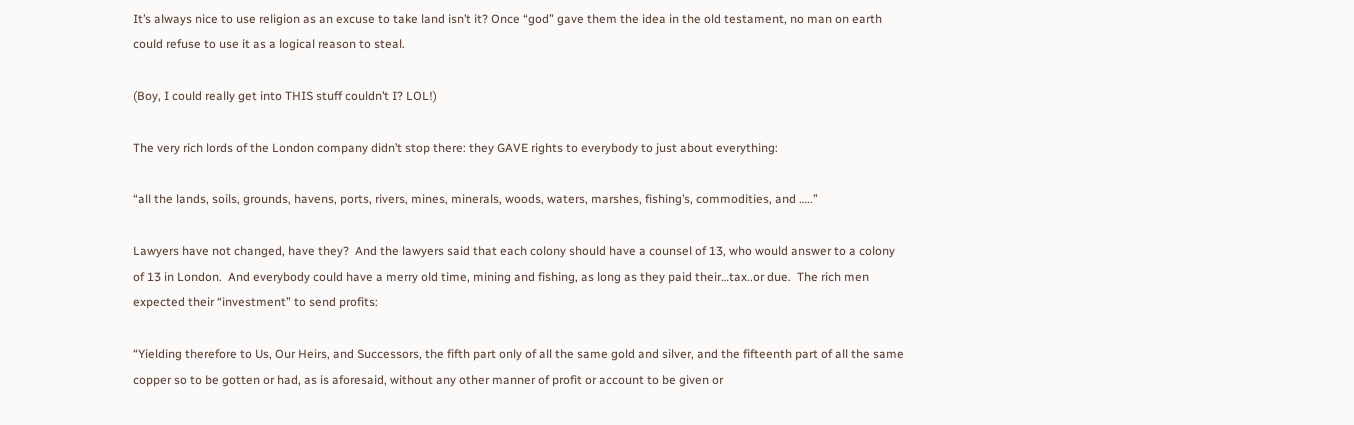It’s always nice to use religion as an excuse to take land isn’t it? Once “god” gave them the idea in the old testament, no man on earth could refuse to use it as a logical reason to steal.

(Boy, I could really get into THIS stuff couldn’t I? LOL!)

The very rich lords of the London company didn’t stop there: they GAVE rights to everybody to just about everything:

“all the lands, soils, grounds, havens, ports, rivers, mines, minerals, woods, waters, marshes, fishing’s, commodities, and …..”

Lawyers have not changed, have they?  And the lawyers said that each colony should have a counsel of 13, who would answer to a colony of 13 in London.  And everybody could have a merry old time, mining and fishing, as long as they paid their…tax..or due.  The rich men expected their “investment” to send profits:

“Yielding therefore to Us, Our Heirs, and Successors, the fifth part only of all the same gold and silver, and the fifteenth part of all the same copper so to be gotten or had, as is aforesaid, without any other manner of profit or account to be given or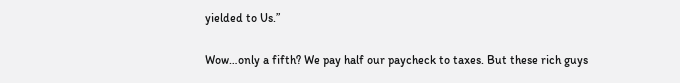yielded to Us.”

Wow…only a fifth? We pay half our paycheck to taxes. But these rich guys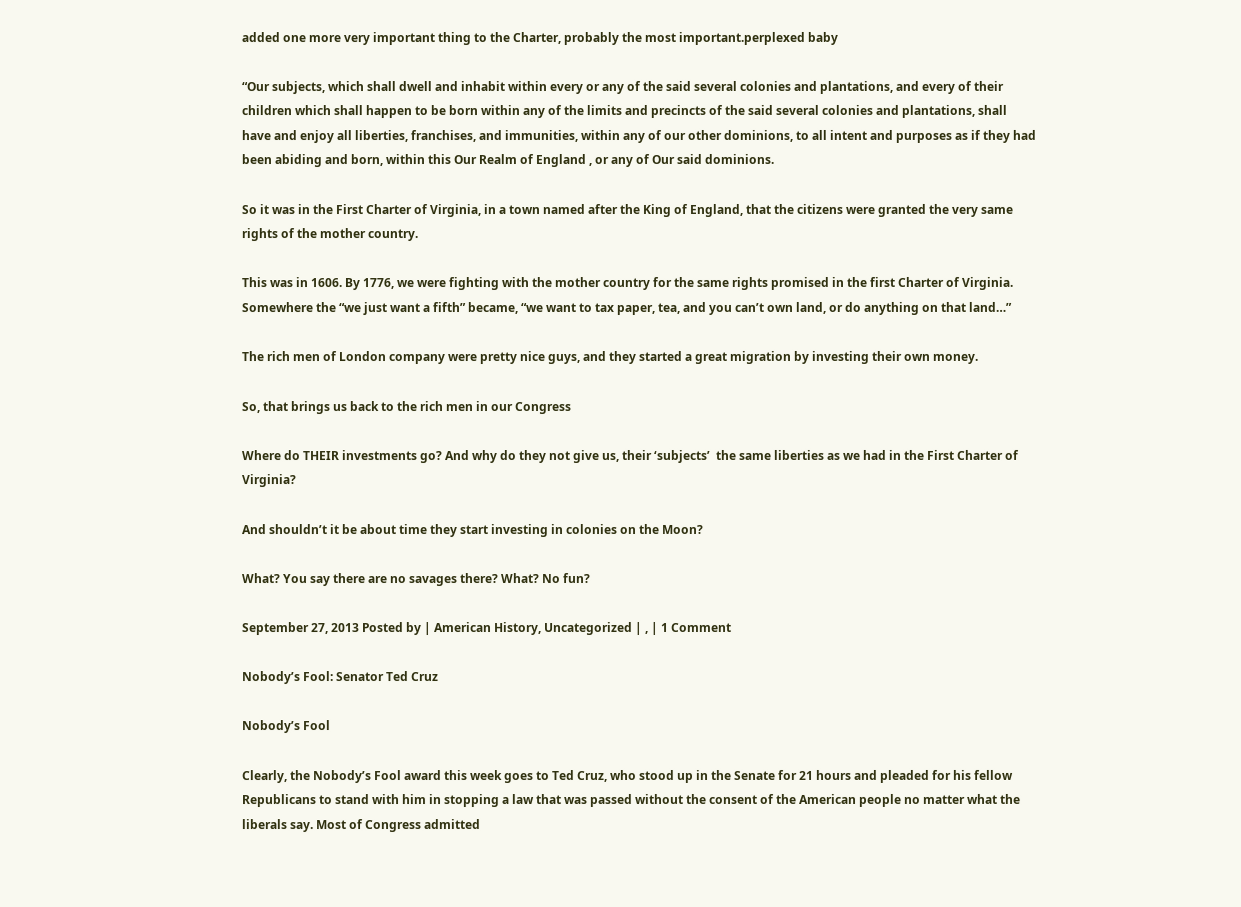added one more very important thing to the Charter, probably the most important.perplexed baby

“Our subjects, which shall dwell and inhabit within every or any of the said several colonies and plantations, and every of their children which shall happen to be born within any of the limits and precincts of the said several colonies and plantations, shall have and enjoy all liberties, franchises, and immunities, within any of our other dominions, to all intent and purposes as if they had been abiding and born, within this Our Realm of England , or any of Our said dominions.

So it was in the First Charter of Virginia, in a town named after the King of England, that the citizens were granted the very same rights of the mother country.

This was in 1606. By 1776, we were fighting with the mother country for the same rights promised in the first Charter of Virginia. Somewhere the “we just want a fifth” became, “we want to tax paper, tea, and you can’t own land, or do anything on that land…”

The rich men of London company were pretty nice guys, and they started a great migration by investing their own money.

So, that brings us back to the rich men in our Congress

Where do THEIR investments go? And why do they not give us, their ‘subjects’  the same liberties as we had in the First Charter of Virginia?

And shouldn’t it be about time they start investing in colonies on the Moon?

What? You say there are no savages there? What? No fun?

September 27, 2013 Posted by | American History, Uncategorized | , | 1 Comment

Nobody’s Fool: Senator Ted Cruz

Nobody’s Fool

Clearly, the Nobody’s Fool award this week goes to Ted Cruz, who stood up in the Senate for 21 hours and pleaded for his fellow Republicans to stand with him in stopping a law that was passed without the consent of the American people no matter what the liberals say. Most of Congress admitted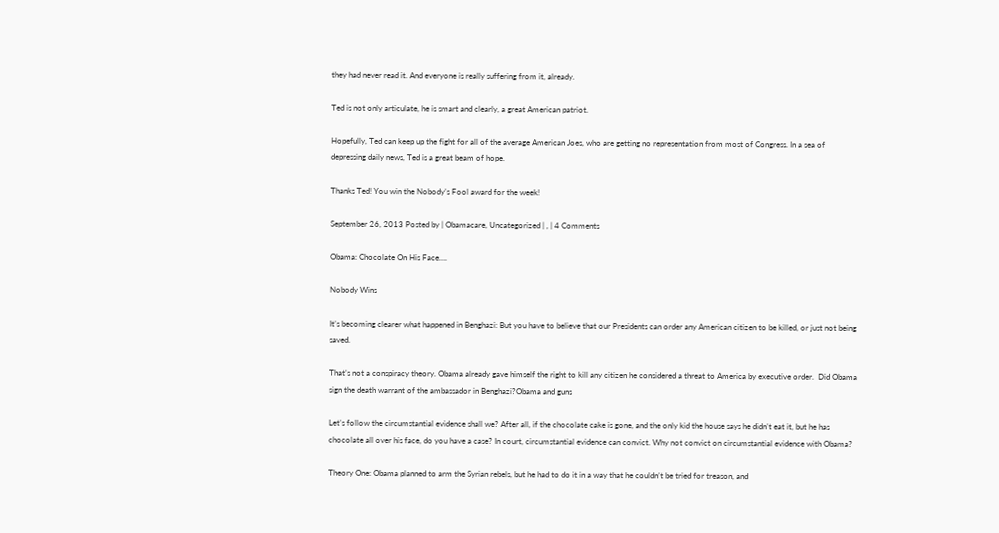they had never read it. And everyone is really suffering from it, already.

Ted is not only articulate, he is smart and clearly, a great American patriot.

Hopefully, Ted can keep up the fight for all of the average American Joes, who are getting no representation from most of Congress. In a sea of depressing daily news, Ted is a great beam of hope.

Thanks Ted! You win the Nobody’s Fool award for the week!

September 26, 2013 Posted by | Obamacare, Uncategorized | , | 4 Comments

Obama: Chocolate On His Face….

Nobody Wins

It’s becoming clearer what happened in Benghazi: But you have to believe that our Presidents can order any American citizen to be killed, or just not being saved.

That’s not a conspiracy theory. Obama already gave himself the right to kill any citizen he considered a threat to America by executive order.  Did Obama sign the death warrant of the ambassador in Benghazi?Obama and guns

Let’s follow the circumstantial evidence shall we? After all, if the chocolate cake is gone, and the only kid the house says he didn’t eat it, but he has chocolate all over his face, do you have a case? In court, circumstantial evidence can convict. Why not convict on circumstantial evidence with Obama?

Theory One: Obama planned to arm the Syrian rebels, but he had to do it in a way that he couldn’t be tried for treason, and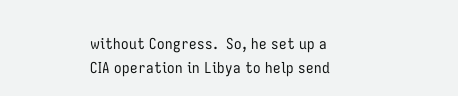without Congress.  So, he set up a CIA operation in Libya to help send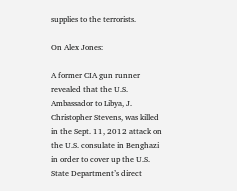supplies to the terrorists.

On Alex Jones:

A former CIA gun runner revealed that the U.S. Ambassador to Libya, J. Christopher Stevens, was killed in the Sept. 11, 2012 attack on the U.S. consulate in Benghazi in order to cover up the U.S. State Department’s direct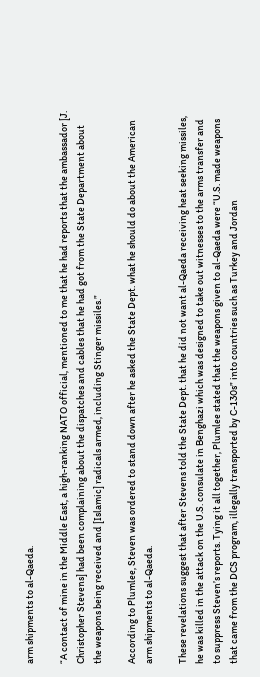arm shipments to al-Qaeda.

“A contact of mine in the Middle East, a high-ranking NATO official, mentioned to me that he had reports that the ambassador [J. Christopher Stevens] had been complaining about the dispatches and cables that he had got from the State Department about the weapons being received and [Islamic] radicals armed, including Stinger missiles.”

According to Plumlee, Steven was ordered to stand down after he asked the State Dept. what he should do about the American arm shipments to al-Qaeda.

These revelations suggest that after Stevens told the State Dept. that he did not want al-Qaeda receiving heat seeking missiles, he was killed in the attack on the U.S. consulate in Benghazi which was designed to take out witnesses to the arms transfer and to suppress Steven’s reports. Tying it all together, Plumlee stated that the weapons given to al-Qaeda were “U.S. made weapons that came from the DCS program, illegally transported by C-130s” into countries such as Turkey and Jordan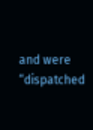and were “dispatched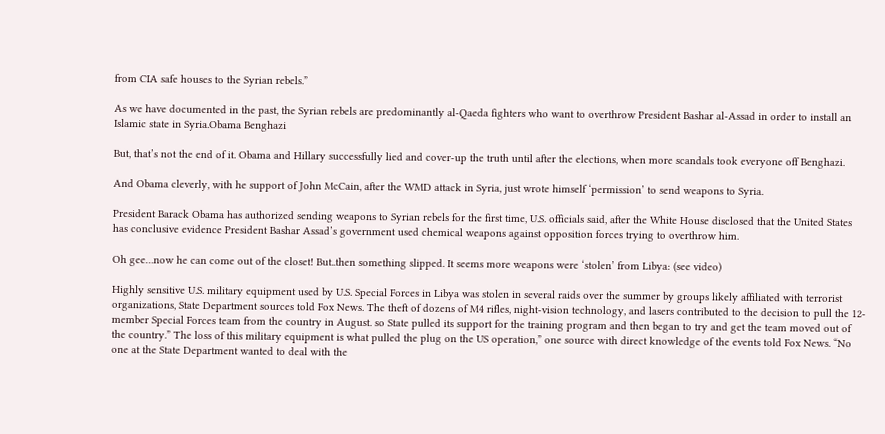from CIA safe houses to the Syrian rebels.”

As we have documented in the past, the Syrian rebels are predominantly al-Qaeda fighters who want to overthrow President Bashar al-Assad in order to install an Islamic state in Syria.Obama Benghazi

But, that’s not the end of it. Obama and Hillary successfully lied and cover-up the truth until after the elections, when more scandals took everyone off Benghazi.

And Obama cleverly, with he support of John McCain, after the WMD attack in Syria, just wrote himself ‘permission’ to send weapons to Syria.

President Barack Obama has authorized sending weapons to Syrian rebels for the first time, U.S. officials said, after the White House disclosed that the United States has conclusive evidence President Bashar Assad’s government used chemical weapons against opposition forces trying to overthrow him.

Oh gee…now he can come out of the closet! But..then something slipped. It seems more weapons were ‘stolen’ from Libya: (see video)

Highly sensitive U.S. military equipment used by U.S. Special Forces in Libya was stolen in several raids over the summer by groups likely affiliated with terrorist organizations, State Department sources told Fox News. The theft of dozens of M4 rifles, night-vision technology, and lasers contributed to the decision to pull the 12-member Special Forces team from the country in August. so State pulled its support for the training program and then began to try and get the team moved out of the country.” The loss of this military equipment is what pulled the plug on the US operation,” one source with direct knowledge of the events told Fox News. “No one at the State Department wanted to deal with the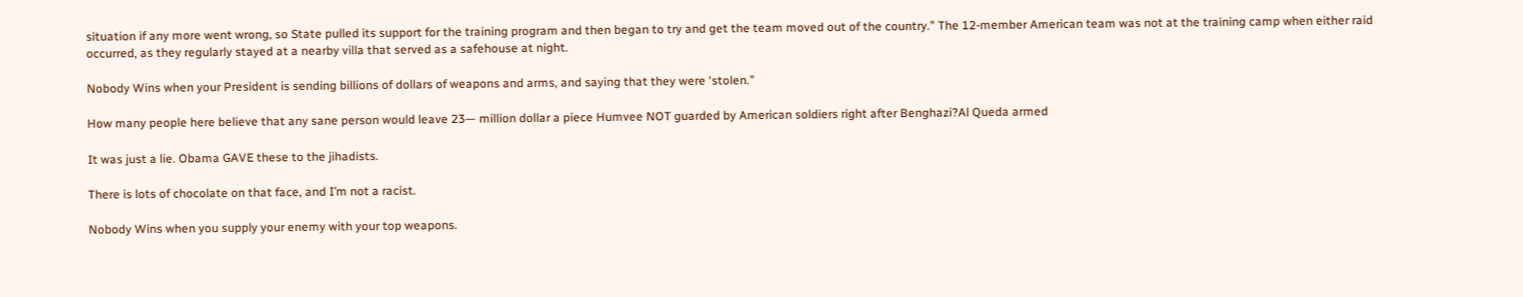situation if any more went wrong, so State pulled its support for the training program and then began to try and get the team moved out of the country.” The 12-member American team was not at the training camp when either raid occurred, as they regularly stayed at a nearby villa that served as a safehouse at night.

Nobody Wins when your President is sending billions of dollars of weapons and arms, and saying that they were ‘stolen.”

How many people here believe that any sane person would leave 23— million dollar a piece Humvee NOT guarded by American soldiers right after Benghazi?Al Queda armed

It was just a lie. Obama GAVE these to the jihadists.

There is lots of chocolate on that face, and I’m not a racist.

Nobody Wins when you supply your enemy with your top weapons.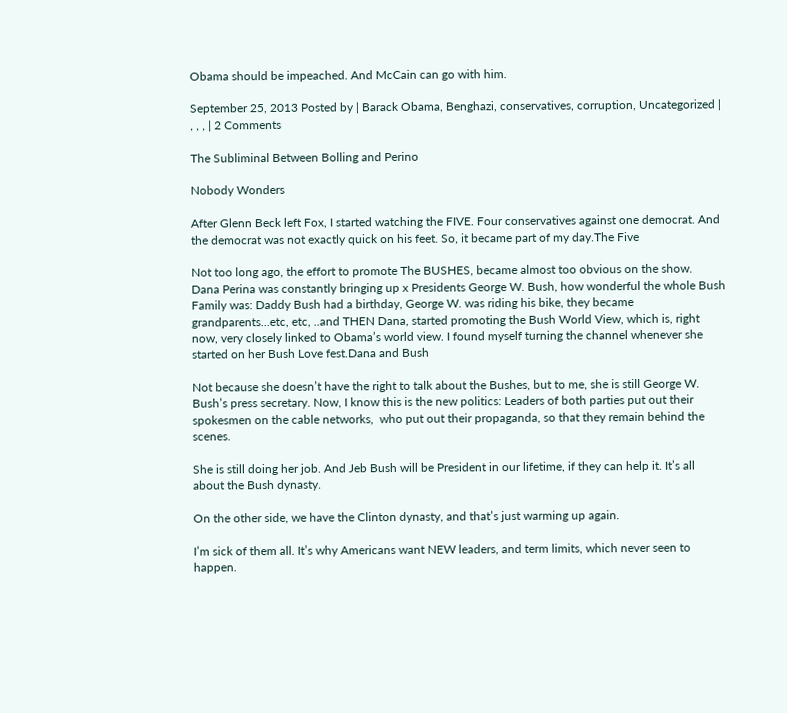Obama should be impeached. And McCain can go with him.

September 25, 2013 Posted by | Barack Obama, Benghazi, conservatives, corruption, Uncategorized | , , , | 2 Comments

The Subliminal Between Bolling and Perino

Nobody Wonders

After Glenn Beck left Fox, I started watching the FIVE. Four conservatives against one democrat. And the democrat was not exactly quick on his feet. So, it became part of my day.The Five

Not too long ago, the effort to promote The BUSHES, became almost too obvious on the show.  Dana Perina was constantly bringing up x Presidents George W. Bush, how wonderful the whole Bush Family was: Daddy Bush had a birthday, George W. was riding his bike, they became grandparents…etc, etc, ..and THEN Dana, started promoting the Bush World View, which is, right now, very closely linked to Obama’s world view. I found myself turning the channel whenever she started on her Bush Love fest.Dana and Bush

Not because she doesn’t have the right to talk about the Bushes, but to me, she is still George W. Bush’s press secretary. Now, I know this is the new politics: Leaders of both parties put out their spokesmen on the cable networks,  who put out their propaganda, so that they remain behind the scenes.

She is still doing her job. And Jeb Bush will be President in our lifetime, if they can help it. It’s all about the Bush dynasty.

On the other side, we have the Clinton dynasty, and that’s just warming up again.

I’m sick of them all. It’s why Americans want NEW leaders, and term limits, which never seen to happen.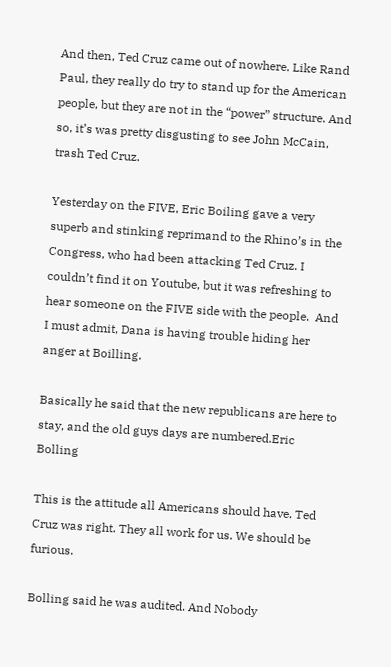And then, Ted Cruz came out of nowhere. Like Rand Paul, they really do try to stand up for the American people, but they are not in the “power” structure. And so, it’s was pretty disgusting to see John McCain, trash Ted Cruz.

Yesterday on the FIVE, Eric Boiling gave a very superb and stinking reprimand to the Rhino’s in the Congress, who had been attacking Ted Cruz. I couldn’t find it on Youtube, but it was refreshing to hear someone on the FIVE side with the people.  And I must admit, Dana is having trouble hiding her anger at Boilling.

Basically he said that the new republicans are here to stay, and the old guys days are numbered.Eric Bolling

This is the attitude all Americans should have. Ted Cruz was right. They all work for us. We should be furious.

Bolling said he was audited. And Nobody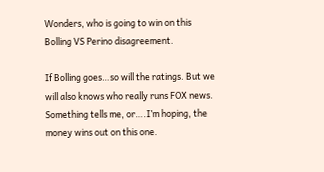Wonders, who is going to win on this Bolling VS Perino disagreement.

If Bolling goes…so will the ratings. But we will also knows who really runs FOX news. Something tells me, or….I’m hoping, the money wins out on this one.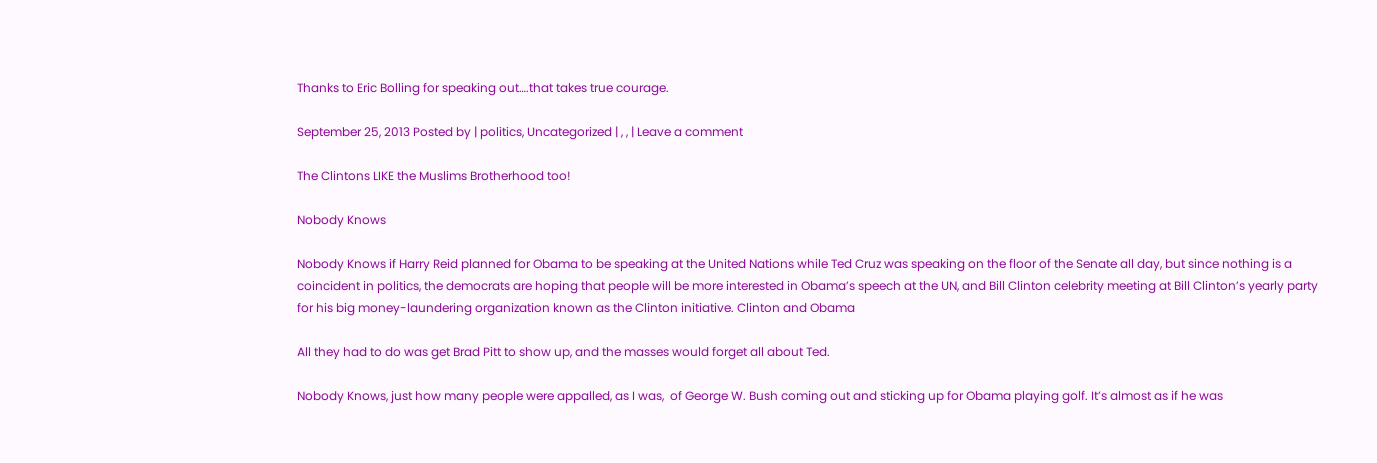Thanks to Eric Bolling for speaking out….that takes true courage.

September 25, 2013 Posted by | politics, Uncategorized | , , | Leave a comment

The Clintons LIKE the Muslims Brotherhood too!

Nobody Knows

Nobody Knows if Harry Reid planned for Obama to be speaking at the United Nations while Ted Cruz was speaking on the floor of the Senate all day, but since nothing is a coincident in politics, the democrats are hoping that people will be more interested in Obama’s speech at the UN, and Bill Clinton celebrity meeting at Bill Clinton’s yearly party for his big money-laundering organization known as the Clinton initiative. Clinton and Obama

All they had to do was get Brad Pitt to show up, and the masses would forget all about Ted.

Nobody Knows, just how many people were appalled, as I was,  of George W. Bush coming out and sticking up for Obama playing golf. It’s almost as if he was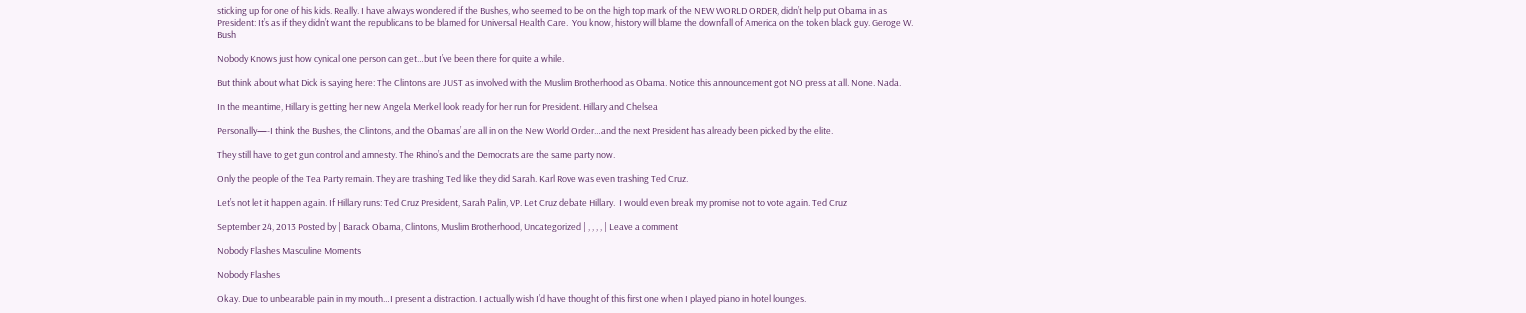sticking up for one of his kids. Really. I have always wondered if the Bushes, who seemed to be on the high top mark of the NEW WORLD ORDER, didn’t help put Obama in as President: It’s as if they didn’t want the republicans to be blamed for Universal Health Care.  You know, history will blame the downfall of America on the token black guy. Geroge W. Bush

Nobody Knows just how cynical one person can get…but I’ve been there for quite a while.

But think about what Dick is saying here: The Clintons are JUST as involved with the Muslim Brotherhood as Obama. Notice this announcement got NO press at all. None. Nada.

In the meantime, Hillary is getting her new Angela Merkel look ready for her run for President. Hillary and Chelsea

Personally—-I think the Bushes, the Clintons, and the Obamas’ are all in on the New World Order…and the next President has already been picked by the elite.

They still have to get gun control and amnesty. The Rhino’s and the Democrats are the same party now.

Only the people of the Tea Party remain. They are trashing Ted like they did Sarah. Karl Rove was even trashing Ted Cruz.

Let’s not let it happen again. If Hillary runs: Ted Cruz President, Sarah Palin, VP. Let Cruz debate Hillary.  I would even break my promise not to vote again. Ted Cruz

September 24, 2013 Posted by | Barack Obama, Clintons, Muslim Brotherhood, Uncategorized | , , , , | Leave a comment

Nobody Flashes Masculine Moments

Nobody Flashes

Okay. Due to unbearable pain in my mouth…I present a distraction. I actually wish I’d have thought of this first one when I played piano in hotel lounges.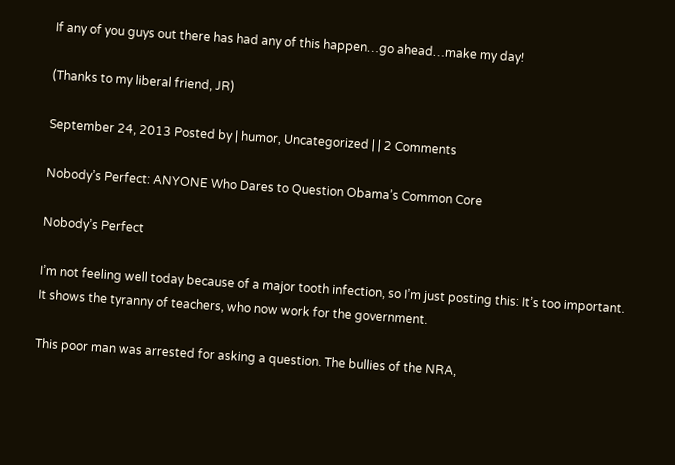If any of you guys out there has had any of this happen…go ahead…make my day!

(Thanks to my liberal friend, JR)

September 24, 2013 Posted by | humor, Uncategorized | | 2 Comments

Nobody’s Perfect: ANYONE Who Dares to Question Obama’s Common Core

Nobody’s Perfect

I’m not feeling well today because of a major tooth infection, so I’m just posting this: It’s too important. It shows the tyranny of teachers, who now work for the government.

This poor man was arrested for asking a question. The bullies of the NRA,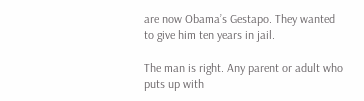are now Obama’s Gestapo. They wanted to give him ten years in jail.

The man is right. Any parent or adult who puts up with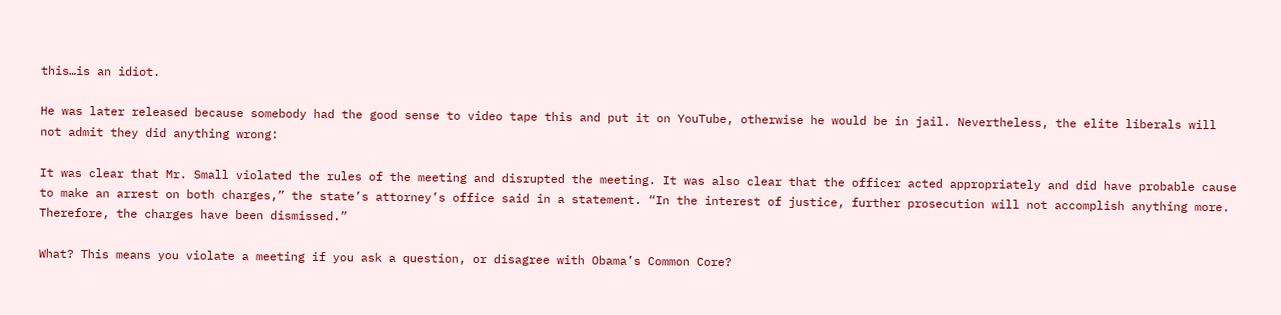this…is an idiot.

He was later released because somebody had the good sense to video tape this and put it on YouTube, otherwise he would be in jail. Nevertheless, the elite liberals will not admit they did anything wrong:

It was clear that Mr. Small violated the rules of the meeting and disrupted the meeting. It was also clear that the officer acted appropriately and did have probable cause to make an arrest on both charges,” the state’s attorney’s office said in a statement. “In the interest of justice, further prosecution will not accomplish anything more. Therefore, the charges have been dismissed.”

What? This means you violate a meeting if you ask a question, or disagree with Obama’s Common Core?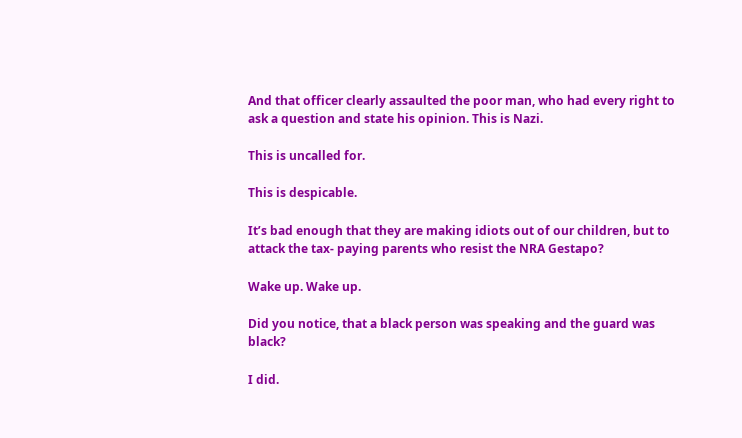And that officer clearly assaulted the poor man, who had every right to ask a question and state his opinion. This is Nazi.

This is uncalled for.

This is despicable.

It’s bad enough that they are making idiots out of our children, but to attack the tax- paying parents who resist the NRA Gestapo?

Wake up. Wake up.

Did you notice, that a black person was speaking and the guard was black?

I did.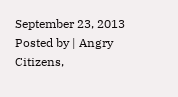September 23, 2013 Posted by | Angry Citizens,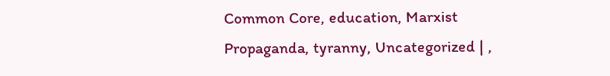Common Core, education, Marxist Propaganda, tyranny, Uncategorized | ,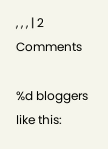, , , | 2 Comments

%d bloggers like this: